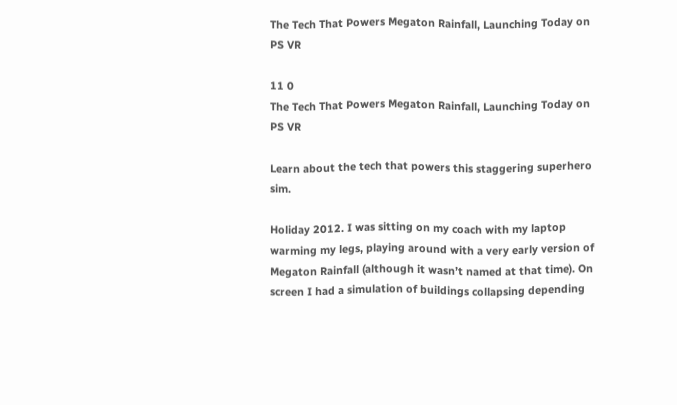The Tech That Powers Megaton Rainfall, Launching Today on PS VR

11 0
The Tech That Powers Megaton Rainfall, Launching Today on PS VR

Learn about the tech that powers this staggering superhero sim.

Holiday 2012. I was sitting on my coach with my laptop warming my legs, playing around with a very early version of Megaton Rainfall (although it wasn’t named at that time). On screen I had a simulation of buildings collapsing depending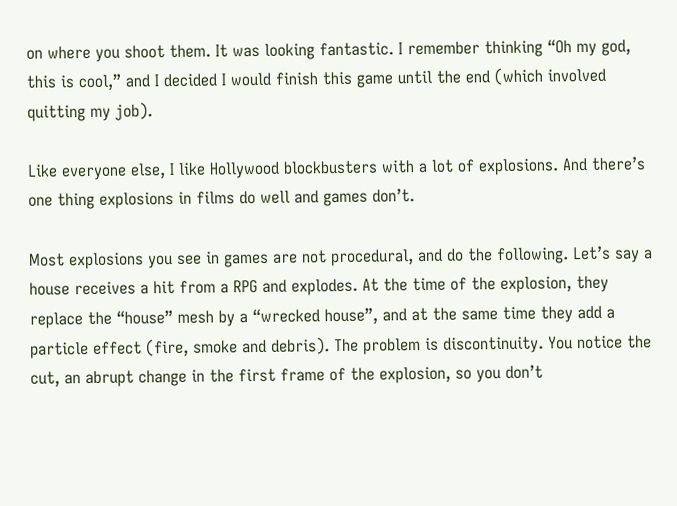on where you shoot them. It was looking fantastic. I remember thinking “Oh my god, this is cool,” and I decided I would finish this game until the end (which involved quitting my job).

Like everyone else, I like Hollywood blockbusters with a lot of explosions. And there’s one thing explosions in films do well and games don’t.

Most explosions you see in games are not procedural, and do the following. Let’s say a house receives a hit from a RPG and explodes. At the time of the explosion, they replace the “house” mesh by a “wrecked house”, and at the same time they add a particle effect (fire, smoke and debris). The problem is discontinuity. You notice the cut, an abrupt change in the first frame of the explosion, so you don’t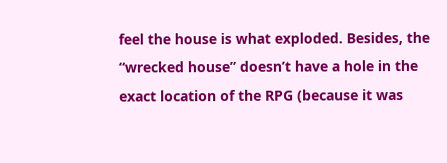feel the house is what exploded. Besides, the “wrecked house” doesn’t have a hole in the exact location of the RPG (because it was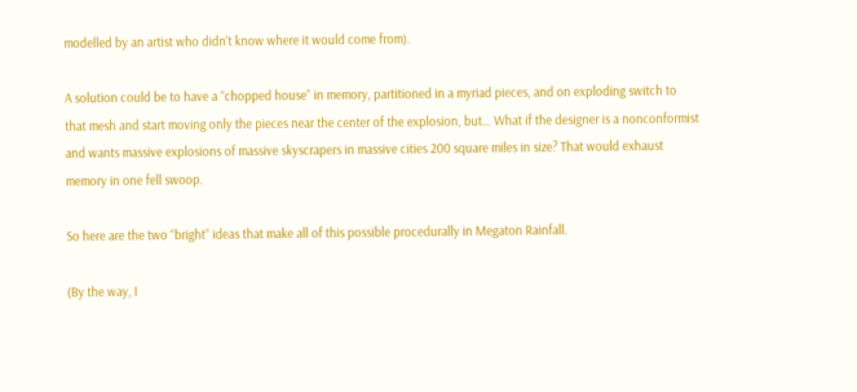modelled by an artist who didn’t know where it would come from).

A solution could be to have a “chopped house” in memory, partitioned in a myriad pieces, and on exploding switch to that mesh and start moving only the pieces near the center of the explosion, but… What if the designer is a nonconformist and wants massive explosions of massive skyscrapers in massive cities 200 square miles in size? That would exhaust memory in one fell swoop.

So here are the two “bright” ideas that make all of this possible procedurally in Megaton Rainfall.

(By the way, I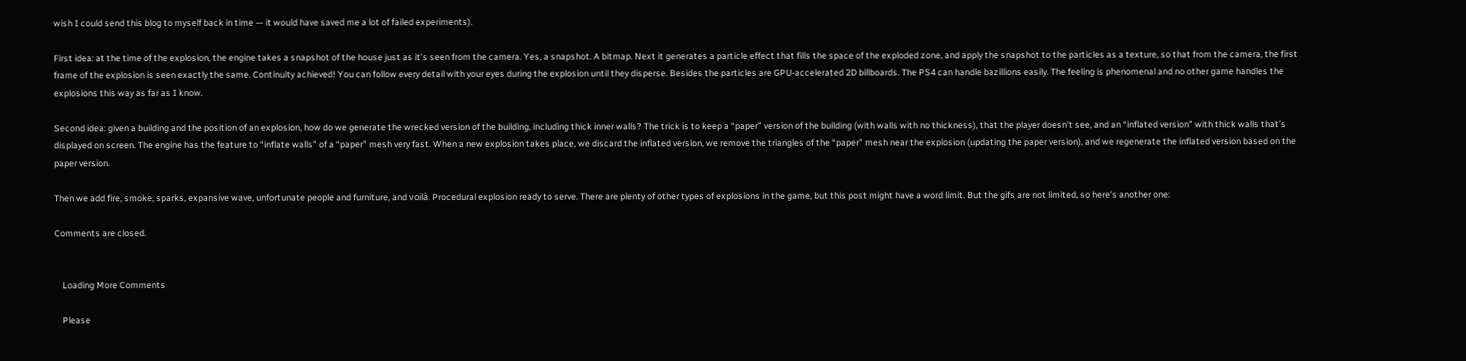wish I could send this blog to myself back in time — it would have saved me a lot of failed experiments).

First idea: at the time of the explosion, the engine takes a snapshot of the house just as it’s seen from the camera. Yes, a snapshot. A bitmap. Next it generates a particle effect that fills the space of the exploded zone, and apply the snapshot to the particles as a texture, so that from the camera, the first frame of the explosion is seen exactly the same. Continuity achieved! You can follow every detail with your eyes during the explosion until they disperse. Besides the particles are GPU-accelerated 2D billboards. The PS4 can handle bazillions easily. The feeling is phenomenal and no other game handles the explosions this way as far as I know.

Second idea: given a building and the position of an explosion, how do we generate the wrecked version of the building, including thick inner walls? The trick is to keep a “paper” version of the building (with walls with no thickness), that the player doesn’t see, and an “inflated version” with thick walls that’s displayed on screen. The engine has the feature to “inflate walls” of a “paper” mesh very fast. When a new explosion takes place, we discard the inflated version, we remove the triangles of the “paper” mesh near the explosion (updating the paper version), and we regenerate the inflated version based on the paper version.

Then we add fire, smoke, sparks, expansive wave, unfortunate people and furniture, and voilà. Procedural explosion ready to serve. There are plenty of other types of explosions in the game, but this post might have a word limit. But the gifs are not limited, so here’s another one:

Comments are closed.


    Loading More Comments

    Please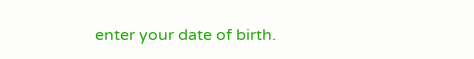enter your date of birth.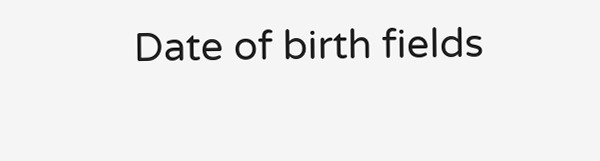Date of birth fields